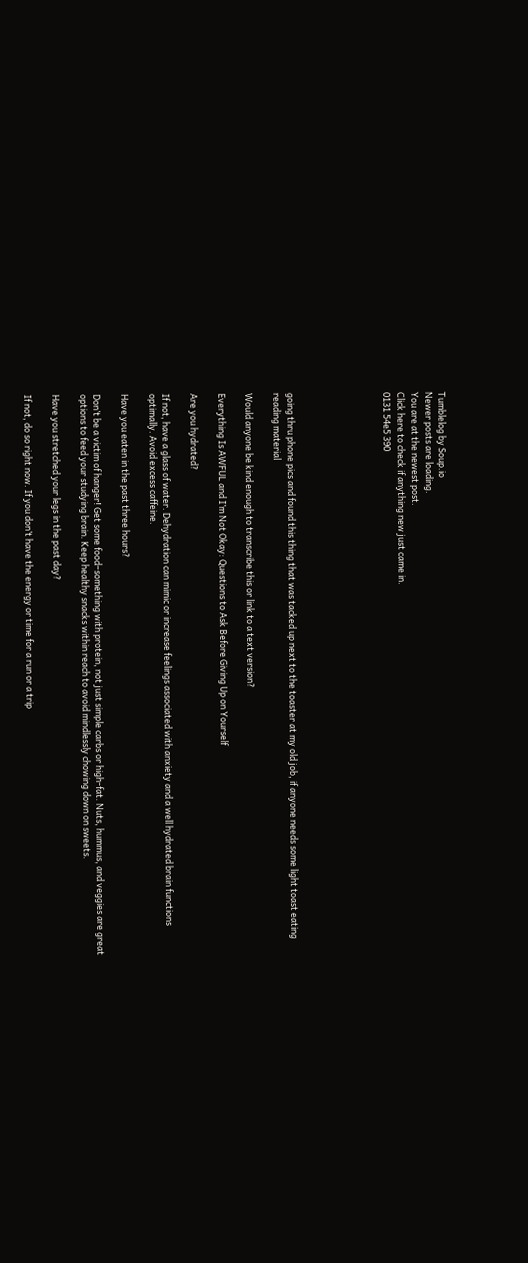Tumblelog by Soup.io
Newer posts are loading.
You are at the newest post.
Click here to check if anything new just came in.
0131 54e5 390






going thru phone pics and found this thing that was tacked up next to the toaster at my old job, if anyone needs some light toast eating reading material

Would anyone be kind enough to transcribe this or link to a text version?

Everything Is AWFUL and I’m Not Okay: Questions to Ask Before Giving Up on Yourself

Are you hydrated?

If not, have a glass of water. Dehydration can mimic or increase feelings associated with anxiety and a well hydrated brain functions optimally. Avoid excess caffeine.

Have you eaten in the past three hours?

Don’t be a victim of hanger! Get some food–something with protein, not just simple carbs or high-fat. Nuts, hummus, and veggies are great options to feed your studying brain. Keep healthy snacks within reach to avoid mindlessly chowing down on sweets.

Have you stretched your legs in the past day?

If not, do so right now. If you don’t have the energy or time for a run or a trip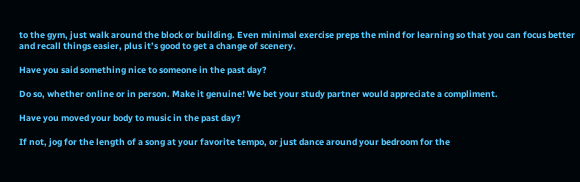to the gym, just walk around the block or building. Even minimal exercise preps the mind for learning so that you can focus better and recall things easier, plus it’s good to get a change of scenery.

Have you said something nice to someone in the past day?

Do so, whether online or in person. Make it genuine! We bet your study partner would appreciate a compliment.

Have you moved your body to music in the past day?

If not, jog for the length of a song at your favorite tempo, or just dance around your bedroom for the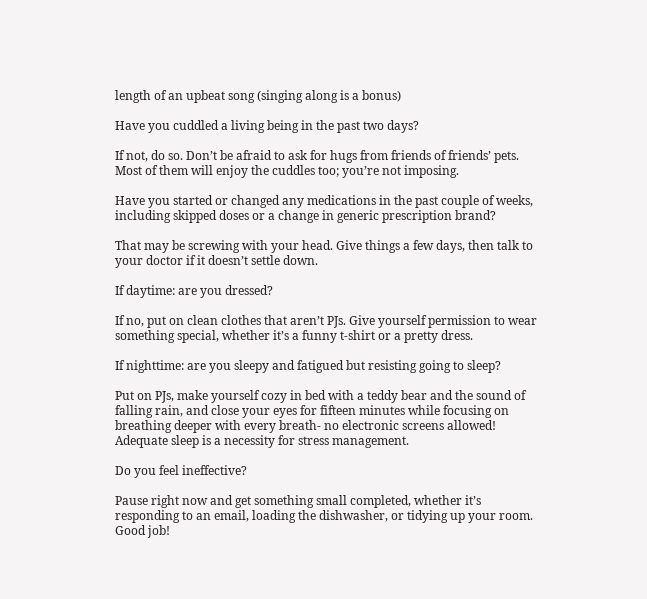length of an upbeat song (singing along is a bonus)

Have you cuddled a living being in the past two days?

If not, do so. Don’t be afraid to ask for hugs from friends of friends’ pets. Most of them will enjoy the cuddles too; you’re not imposing.

Have you started or changed any medications in the past couple of weeks, including skipped doses or a change in generic prescription brand?

That may be screwing with your head. Give things a few days, then talk to your doctor if it doesn’t settle down.

If daytime: are you dressed?

If no, put on clean clothes that aren’t PJs. Give yourself permission to wear something special, whether it’s a funny t-shirt or a pretty dress.

If nighttime: are you sleepy and fatigued but resisting going to sleep?

Put on PJs, make yourself cozy in bed with a teddy bear and the sound of falling rain, and close your eyes for fifteen minutes while focusing on breathing deeper with every breath- no electronic screens allowed! Adequate sleep is a necessity for stress management.

Do you feel ineffective?

Pause right now and get something small completed, whether it’s responding to an email, loading the dishwasher, or tidying up your room. Good job!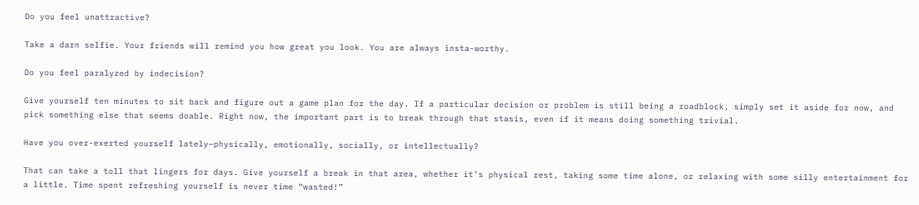Do you feel unattractive?

Take a darn selfie. Your friends will remind you how great you look. You are always insta-worthy.

Do you feel paralyzed by indecision?

Give yourself ten minutes to sit back and figure out a game plan for the day. If a particular decision or problem is still being a roadblock, simply set it aside for now, and pick something else that seems doable. Right now, the important part is to break through that stasis, even if it means doing something trivial.

Have you over-exerted yourself lately–physically, emotionally, socially, or intellectually?

That can take a toll that lingers for days. Give yourself a break in that area, whether it’s physical rest, taking some time alone, or relaxing with some silly entertainment for a little. Time spent refreshing yourself is never time “wasted!”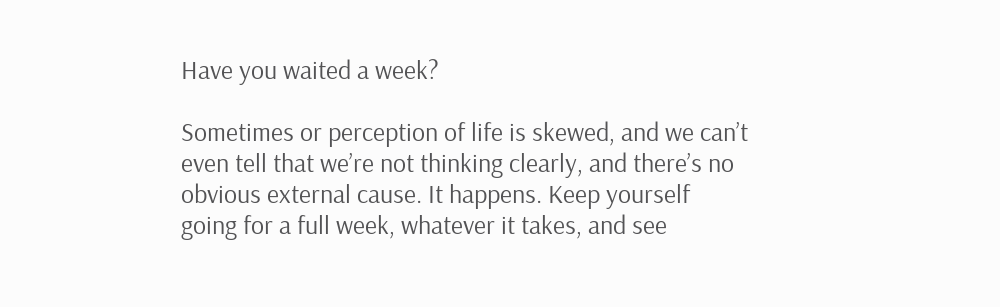Have you waited a week?

Sometimes or perception of life is skewed, and we can’t even tell that we’re not thinking clearly, and there’s no obvious external cause. It happens. Keep yourself going for a full week, whatever it takes, and see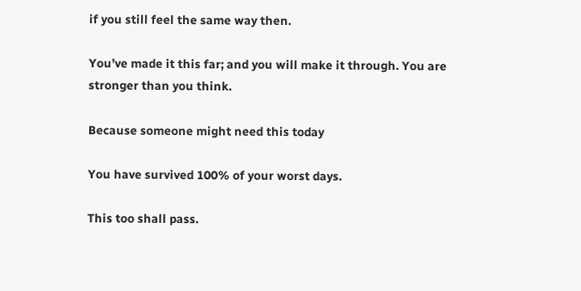if you still feel the same way then.

You’ve made it this far; and you will make it through. You are stronger than you think.

Because someone might need this today

You have survived 100% of your worst days.

This too shall pass.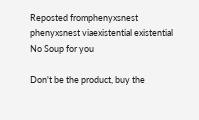Reposted fromphenyxsnest phenyxsnest viaexistential existential
No Soup for you

Don't be the product, buy the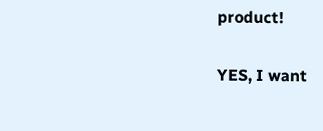product!

YES, I want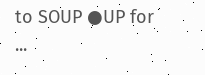to SOUP ●UP for ...